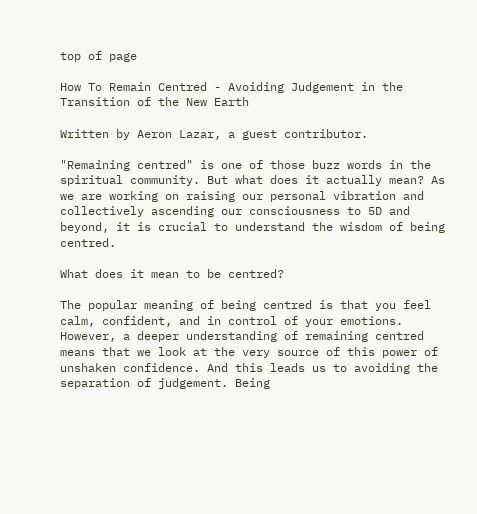top of page

How To Remain Centred - Avoiding Judgement in the Transition of the New Earth

Written by Aeron Lazar, a guest contributor.

"Remaining centred" is one of those buzz words in the spiritual community. But what does it actually mean? As we are working on raising our personal vibration and collectively ascending our consciousness to 5D and beyond, it is crucial to understand the wisdom of being centred.

What does it mean to be centred?

The popular meaning of being centred is that you feel calm, confident, and in control of your emotions. However, a deeper understanding of remaining centred means that we look at the very source of this power of unshaken confidence. And this leads us to avoiding the separation of judgement. Being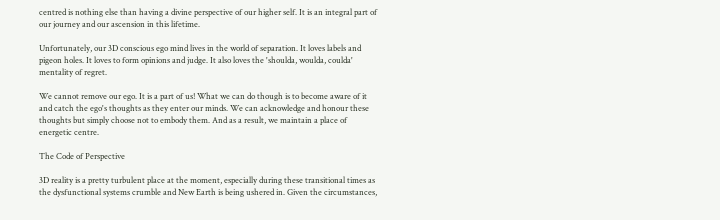centred is nothing else than having a divine perspective of our higher self. It is an integral part of our journey and our ascension in this lifetime.

Unfortunately, our 3D conscious ego mind lives in the world of separation. It loves labels and pigeon holes. It loves to form opinions and judge. It also loves the 'shoulda, woulda, coulda' mentality of regret.

We cannot remove our ego. It is a part of us! What we can do though is to become aware of it and catch the ego's thoughts as they enter our minds. We can acknowledge and honour these thoughts but simply choose not to embody them. And as a result, we maintain a place of energetic centre.

The Code of Perspective

3D reality is a pretty turbulent place at the moment, especially during these transitional times as the dysfunctional systems crumble and New Earth is being ushered in. Given the circumstances,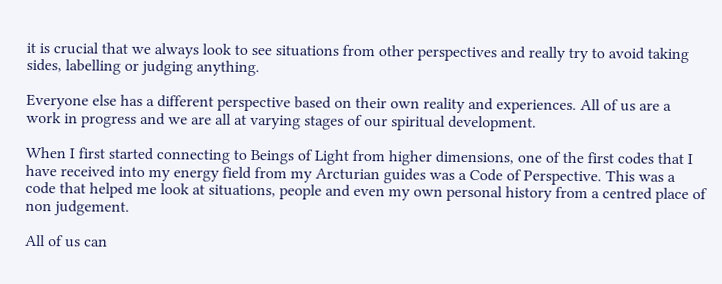it is crucial that we always look to see situations from other perspectives and really try to avoid taking sides, labelling or judging anything.

Everyone else has a different perspective based on their own reality and experiences. All of us are a work in progress and we are all at varying stages of our spiritual development.

When I first started connecting to Beings of Light from higher dimensions, one of the first codes that I have received into my energy field from my Arcturian guides was a Code of Perspective. This was a code that helped me look at situations, people and even my own personal history from a centred place of non judgement.

All of us can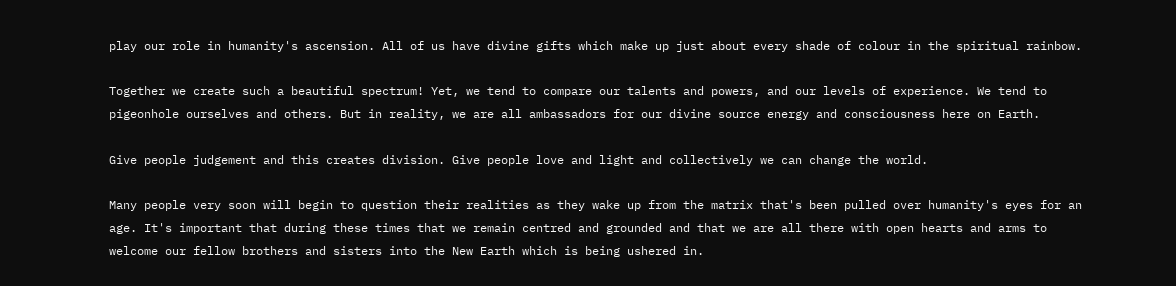play our role in humanity's ascension. All of us have divine gifts which make up just about every shade of colour in the spiritual rainbow.

Together we create such a beautiful spectrum! Yet, we tend to compare our talents and powers, and our levels of experience. We tend to pigeonhole ourselves and others. But in reality, we are all ambassadors for our divine source energy and consciousness here on Earth.

Give people judgement and this creates division. Give people love and light and collectively we can change the world.

Many people very soon will begin to question their realities as they wake up from the matrix that's been pulled over humanity's eyes for an age. It's important that during these times that we remain centred and grounded and that we are all there with open hearts and arms to welcome our fellow brothers and sisters into the New Earth which is being ushered in.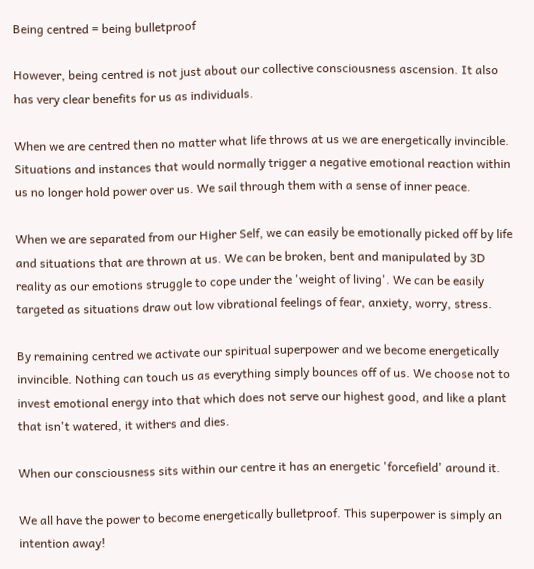Being centred = being bulletproof

However, being centred is not just about our collective consciousness ascension. It also has very clear benefits for us as individuals.

When we are centred then no matter what life throws at us we are energetically invincible. Situations and instances that would normally trigger a negative emotional reaction within us no longer hold power over us. We sail through them with a sense of inner peace.

When we are separated from our Higher Self, we can easily be emotionally picked off by life and situations that are thrown at us. We can be broken, bent and manipulated by 3D reality as our emotions struggle to cope under the 'weight of living'. We can be easily targeted as situations draw out low vibrational feelings of fear, anxiety, worry, stress.

By remaining centred we activate our spiritual superpower and we become energetically invincible. Nothing can touch us as everything simply bounces off of us. We choose not to invest emotional energy into that which does not serve our highest good, and like a plant that isn't watered, it withers and dies.

When our consciousness sits within our centre it has an energetic 'forcefield' around it.

We all have the power to become energetically bulletproof. This superpower is simply an intention away!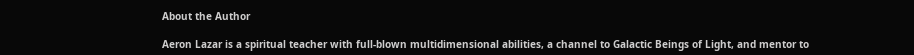About the Author

Aeron Lazar is a spiritual teacher with full-blown multidimensional abilities, a channel to Galactic Beings of Light, and mentor to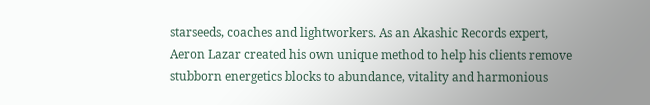starseeds, coaches and lightworkers. As an Akashic Records expert, Aeron Lazar created his own unique method to help his clients remove stubborn energetics blocks to abundance, vitality and harmonious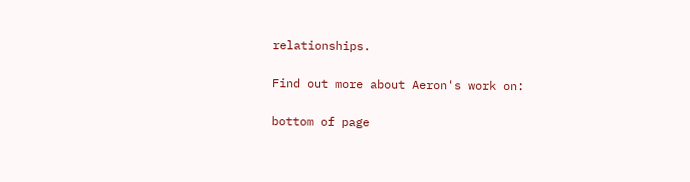relationships.

Find out more about Aeron's work on:

bottom of page